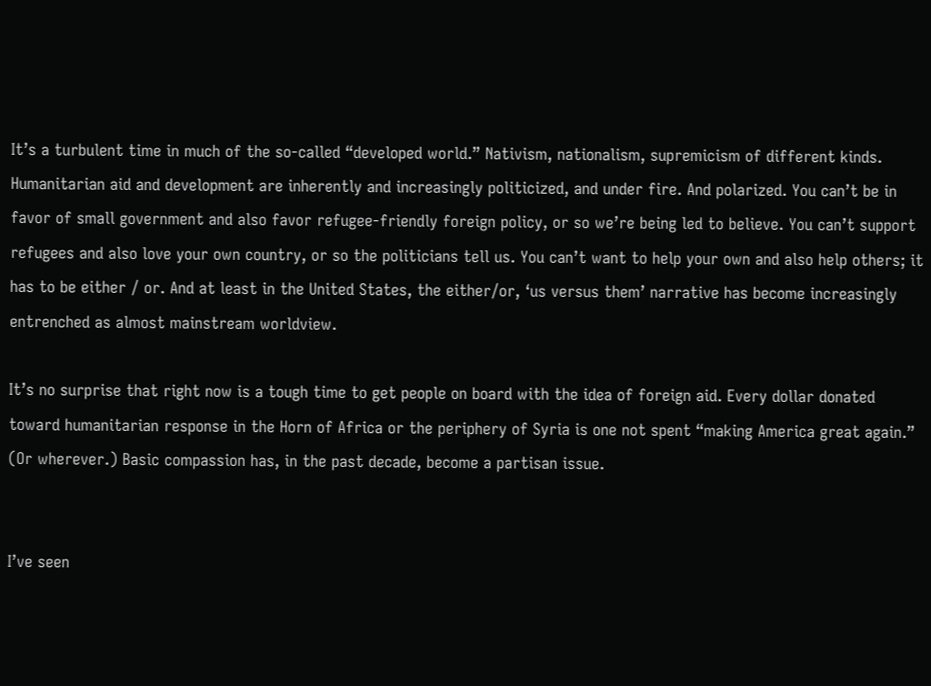It’s a turbulent time in much of the so-called “developed world.” Nativism, nationalism, supremicism of different kinds. Humanitarian aid and development are inherently and increasingly politicized, and under fire. And polarized. You can’t be in favor of small government and also favor refugee-friendly foreign policy, or so we’re being led to believe. You can’t support refugees and also love your own country, or so the politicians tell us. You can’t want to help your own and also help others; it has to be either / or. And at least in the United States, the either/or, ‘us versus them’ narrative has become increasingly entrenched as almost mainstream worldview.

It’s no surprise that right now is a tough time to get people on board with the idea of foreign aid. Every dollar donated toward humanitarian response in the Horn of Africa or the periphery of Syria is one not spent “making America great again.” (Or wherever.) Basic compassion has, in the past decade, become a partisan issue.


I’ve seen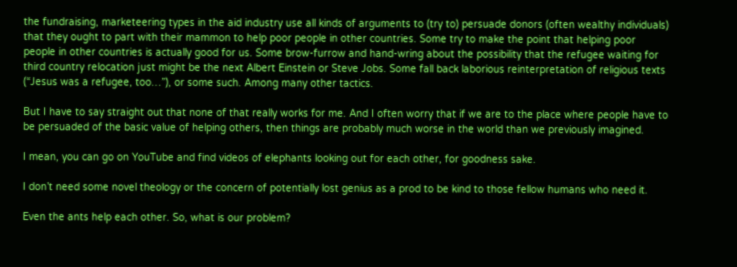the fundraising, marketeering types in the aid industry use all kinds of arguments to (try to) persuade donors (often wealthy individuals) that they ought to part with their mammon to help poor people in other countries. Some try to make the point that helping poor people in other countries is actually good for us. Some brow-furrow and hand-wring about the possibility that the refugee waiting for third country relocation just might be the next Albert Einstein or Steve Jobs. Some fall back laborious reinterpretation of religious texts (“Jesus was a refugee, too…”), or some such. Among many other tactics.

But I have to say straight out that none of that really works for me. And I often worry that if we are to the place where people have to be persuaded of the basic value of helping others, then things are probably much worse in the world than we previously imagined.

I mean, you can go on YouTube and find videos of elephants looking out for each other, for goodness sake.

I don’t need some novel theology or the concern of potentially lost genius as a prod to be kind to those fellow humans who need it.

Even the ants help each other. So, what is our problem?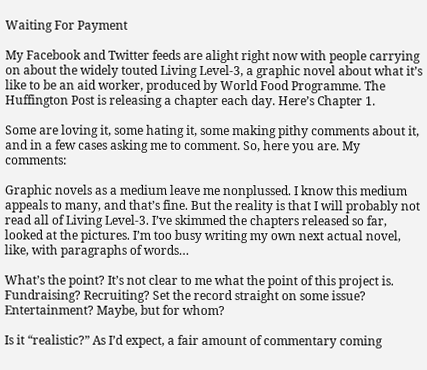Waiting For Payment

My Facebook and Twitter feeds are alight right now with people carrying on about the widely touted Living Level-3, a graphic novel about what it’s like to be an aid worker, produced by World Food Programme. The Huffington Post is releasing a chapter each day. Here’s Chapter 1.

Some are loving it, some hating it, some making pithy comments about it, and in a few cases asking me to comment. So, here you are. My comments:

Graphic novels as a medium leave me nonplussed. I know this medium appeals to many, and that’s fine. But the reality is that I will probably not read all of Living Level-3. I’ve skimmed the chapters released so far, looked at the pictures. I’m too busy writing my own next actual novel, like, with paragraphs of words…

What’s the point? It’s not clear to me what the point of this project is. Fundraising? Recruiting? Set the record straight on some issue? Entertainment? Maybe, but for whom?

Is it “realistic?” As I’d expect, a fair amount of commentary coming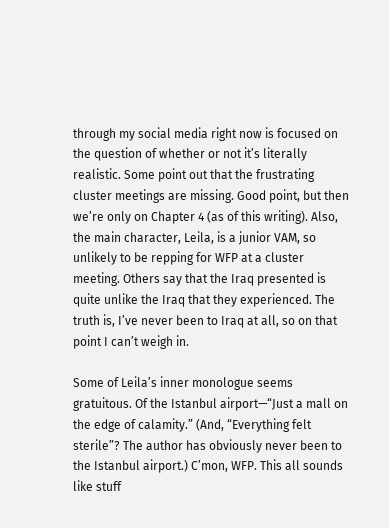through my social media right now is focused on the question of whether or not it’s literally realistic. Some point out that the frustrating cluster meetings are missing. Good point, but then we’re only on Chapter 4 (as of this writing). Also, the main character, Leila, is a junior VAM, so unlikely to be repping for WFP at a cluster meeting. Others say that the Iraq presented is quite unlike the Iraq that they experienced. The truth is, I’ve never been to Iraq at all, so on that point I can’t weigh in.

Some of Leila’s inner monologue seems gratuitous. Of the Istanbul airport—“Just a mall on the edge of calamity.” (And, “Everything felt sterile”? The author has obviously never been to the Istanbul airport.) C’mon, WFP. This all sounds like stuff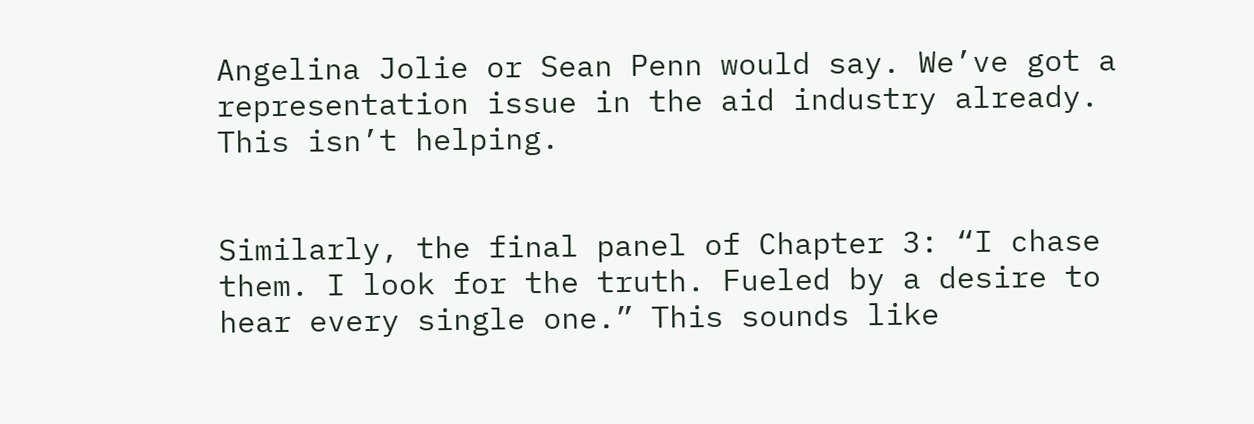Angelina Jolie or Sean Penn would say. We’ve got a representation issue in the aid industry already. This isn’t helping.


Similarly, the final panel of Chapter 3: “I chase them. I look for the truth. Fueled by a desire to hear every single one.” This sounds like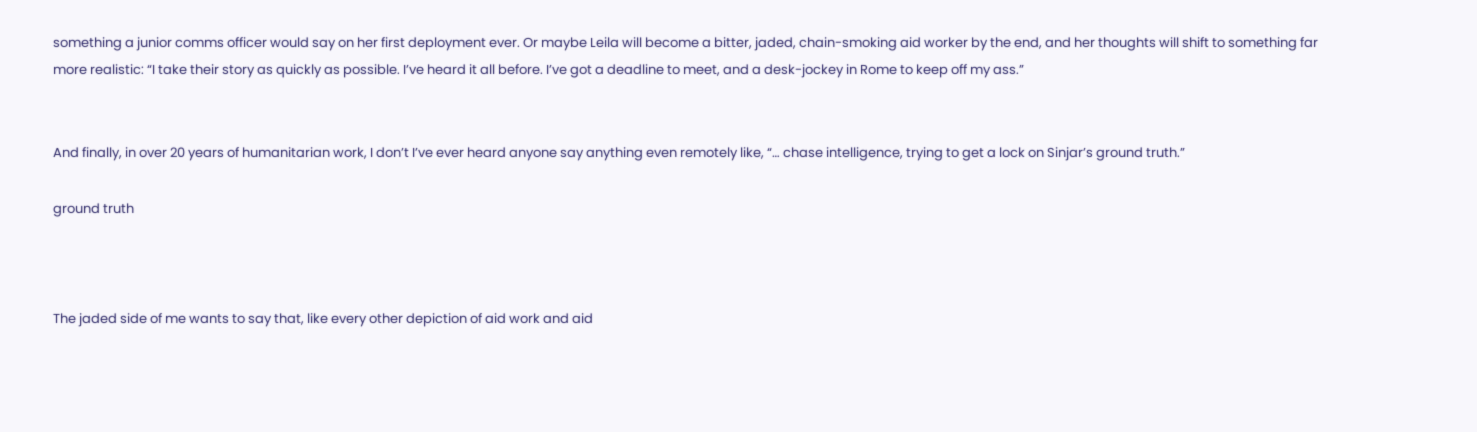something a junior comms officer would say on her first deployment ever. Or maybe Leila will become a bitter, jaded, chain-smoking aid worker by the end, and her thoughts will shift to something far more realistic: “I take their story as quickly as possible. I’ve heard it all before. I’ve got a deadline to meet, and a desk-jockey in Rome to keep off my ass.”


And finally, in over 20 years of humanitarian work, I don’t I’ve ever heard anyone say anything even remotely like, “… chase intelligence, trying to get a lock on Sinjar’s ground truth.”

ground truth



The jaded side of me wants to say that, like every other depiction of aid work and aid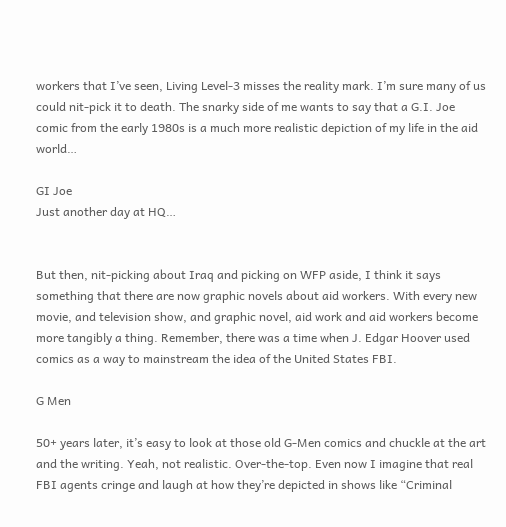workers that I’ve seen, Living Level-3 misses the reality mark. I’m sure many of us could nit-pick it to death. The snarky side of me wants to say that a G.I. Joe comic from the early 1980s is a much more realistic depiction of my life in the aid world…

GI Joe
Just another day at HQ…


But then, nit-picking about Iraq and picking on WFP aside, I think it says something that there are now graphic novels about aid workers. With every new movie, and television show, and graphic novel, aid work and aid workers become more tangibly a thing. Remember, there was a time when J. Edgar Hoover used comics as a way to mainstream the idea of the United States FBI.

G Men

50+ years later, it’s easy to look at those old G-Men comics and chuckle at the art and the writing. Yeah, not realistic. Over-the-top. Even now I imagine that real FBI agents cringe and laugh at how they’re depicted in shows like “Criminal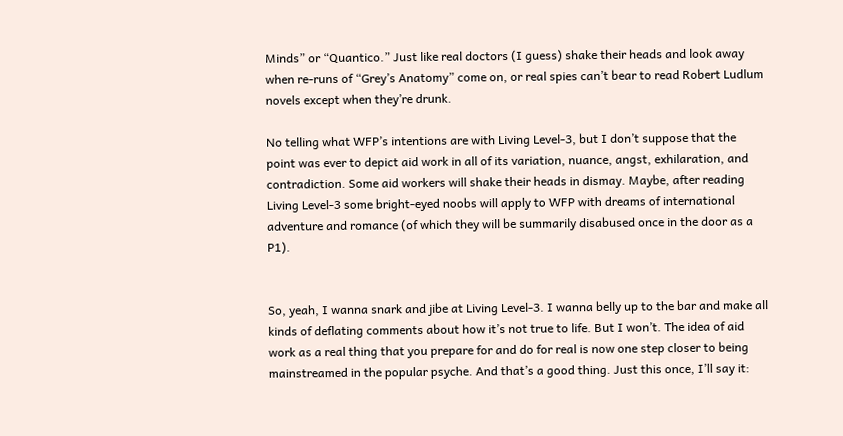Minds” or “Quantico.” Just like real doctors (I guess) shake their heads and look away when re-runs of “Grey’s Anatomy” come on, or real spies can’t bear to read Robert Ludlum novels except when they’re drunk.

No telling what WFP’s intentions are with Living Level-3, but I don’t suppose that the point was ever to depict aid work in all of its variation, nuance, angst, exhilaration, and contradiction. Some aid workers will shake their heads in dismay. Maybe, after reading Living Level-3 some bright-eyed noobs will apply to WFP with dreams of international adventure and romance (of which they will be summarily disabused once in the door as a P1).


So, yeah, I wanna snark and jibe at Living Level-3. I wanna belly up to the bar and make all kinds of deflating comments about how it’s not true to life. But I won’t. The idea of aid work as a real thing that you prepare for and do for real is now one step closer to being mainstreamed in the popular psyche. And that’s a good thing. Just this once, I’ll say it: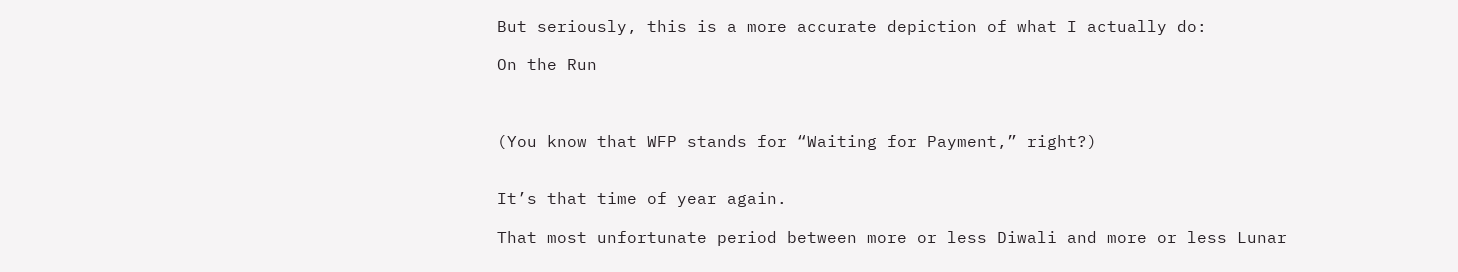But seriously, this is a more accurate depiction of what I actually do:

On the Run



(You know that WFP stands for “Waiting for Payment,” right?)


It’s that time of year again.

That most unfortunate period between more or less Diwali and more or less Lunar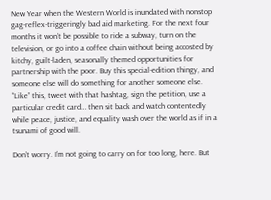New Year when the Western World is inundated with nonstop gag-reflex-triggeringly bad aid marketing. For the next four months it won’t be possible to ride a subway, turn on the television, or go into a coffee chain without being accosted by kitchy, guilt-laden, seasonally themed opportunities for partnership with the poor. Buy this special-edition thingy, and someone else will do something for another someone else. “Like” this, tweet with that hashtag, sign the petition, use a particular credit card… then sit back and watch contentedly while peace, justice, and equality wash over the world as if in a tsunami of good will.

Don’t worry. I’m not going to carry on for too long, here. But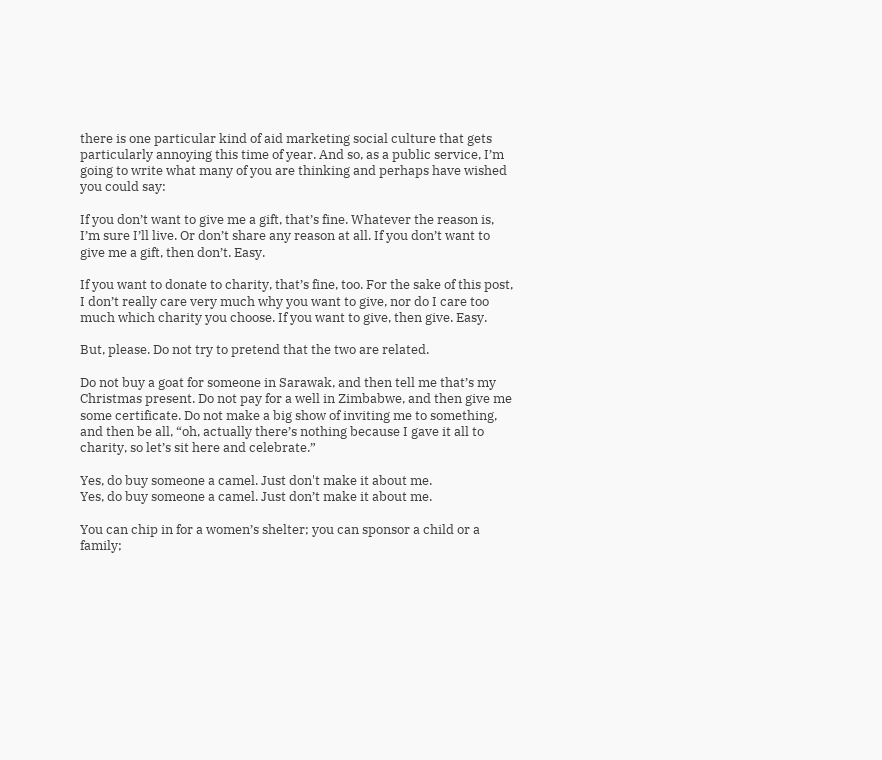there is one particular kind of aid marketing social culture that gets particularly annoying this time of year. And so, as a public service, I’m going to write what many of you are thinking and perhaps have wished you could say:

If you don’t want to give me a gift, that’s fine. Whatever the reason is, I’m sure I’ll live. Or don’t share any reason at all. If you don’t want to give me a gift, then don’t. Easy.

If you want to donate to charity, that’s fine, too. For the sake of this post, I don’t really care very much why you want to give, nor do I care too much which charity you choose. If you want to give, then give. Easy.

But, please. Do not try to pretend that the two are related.

Do not buy a goat for someone in Sarawak, and then tell me that’s my Christmas present. Do not pay for a well in Zimbabwe, and then give me some certificate. Do not make a big show of inviting me to something, and then be all, “oh, actually there’s nothing because I gave it all to charity, so let’s sit here and celebrate.”

Yes, do buy someone a camel. Just don't make it about me.
Yes, do buy someone a camel. Just don’t make it about me.

You can chip in for a women’s shelter; you can sponsor a child or a family;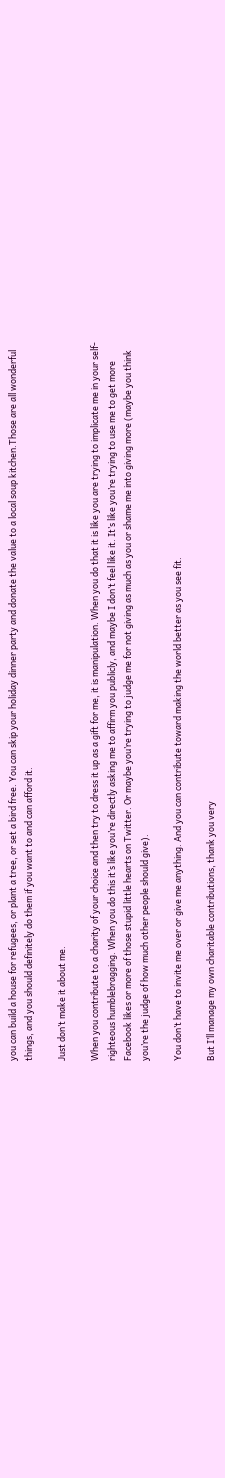you can build a house for refugees, or plant a tree, or set a bird free. You can skip your holiday dinner party and donate the value to a local soup kitchen.Those are all wonderful things, and you should definitely do them if you want to and can afford it.

Just don’t make it about me.

When you contribute to a charity of your choice and then try to dress it up as a gift for me, it is manipulation. When you do that it is like you are trying to implicate me in your self-righteous humblebragging. When you do this it’s like you’re directly asking me to affirm you publicly, and maybe I don’t feel like it. It’s like you’re trying to use me to get more Facebook likes or more of those stupid little hearts on Twitter. Or maybe you’re trying to judge me for not giving as much as you or shame me into giving more (maybe you think you’re the judge of how much other people should give).

You don’t have to invite me over or give me anything. And you can contribute toward making the world better as you see fit.

But I’ll manage my own charitable contributions, thank you very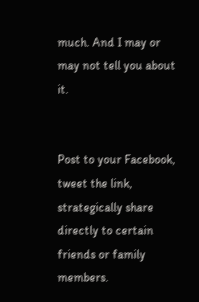much. And I may or may not tell you about it.


Post to your Facebook, tweet the link, strategically share directly to certain friends or family members.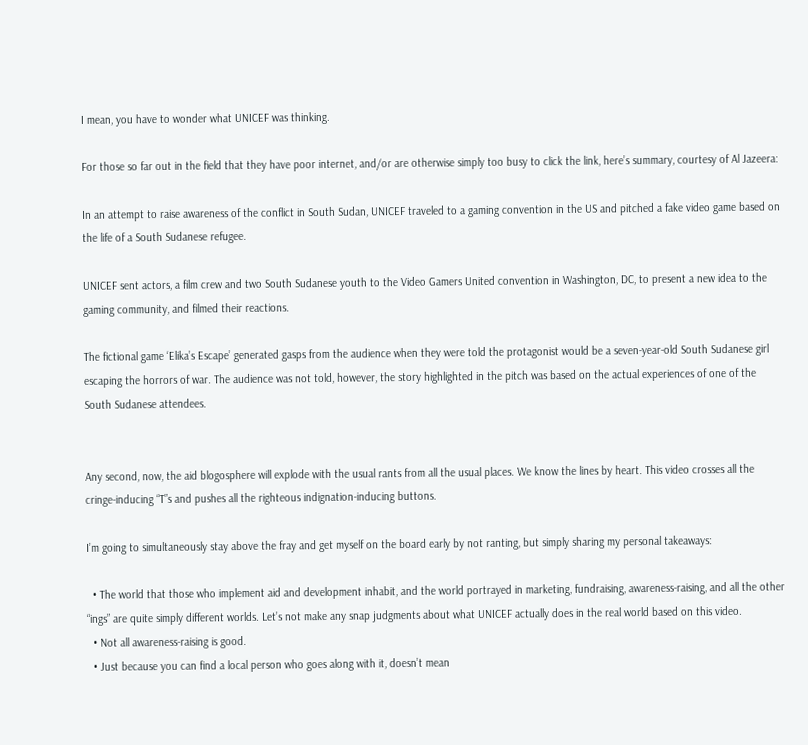I mean, you have to wonder what UNICEF was thinking.

For those so far out in the field that they have poor internet, and/or are otherwise simply too busy to click the link, here’s summary, courtesy of Al Jazeera:

In an attempt to raise awareness of the conflict in South Sudan, UNICEF traveled to a gaming convention in the US and pitched a fake video game based on the life of a South Sudanese refugee.

UNICEF sent actors, a film crew and two South Sudanese youth to the Video Gamers United convention in Washington, DC, to present a new idea to the gaming community, and filmed their reactions.

The fictional game ‘Elika’s Escape’ generated gasps from the audience when they were told the protagonist would be a seven-year-old South Sudanese girl escaping the horrors of war. The audience was not told, however, the story highlighted in the pitch was based on the actual experiences of one of the South Sudanese attendees.


Any second, now, the aid blogosphere will explode with the usual rants from all the usual places. We know the lines by heart. This video crosses all the cringe-inducing “T”s and pushes all the righteous indignation-inducing buttons.

I’m going to simultaneously stay above the fray and get myself on the board early by not ranting, but simply sharing my personal takeaways:

  • The world that those who implement aid and development inhabit, and the world portrayed in marketing, fundraising, awareness-raising, and all the other “ings” are quite simply different worlds. Let’s not make any snap judgments about what UNICEF actually does in the real world based on this video.
  • Not all awareness-raising is good.
  • Just because you can find a local person who goes along with it, doesn’t mean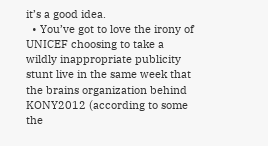it’s a good idea.
  • You’ve got to love the irony of UNICEF choosing to take a wildly inappropriate publicity stunt live in the same week that the brains organization behind KONY2012 (according to some the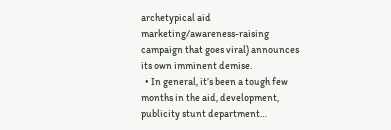archetypical aid marketing/awareness-raising campaign that goes viral) announces its own imminent demise.
  • In general, it’s been a tough few months in the aid, development, publicity stunt department…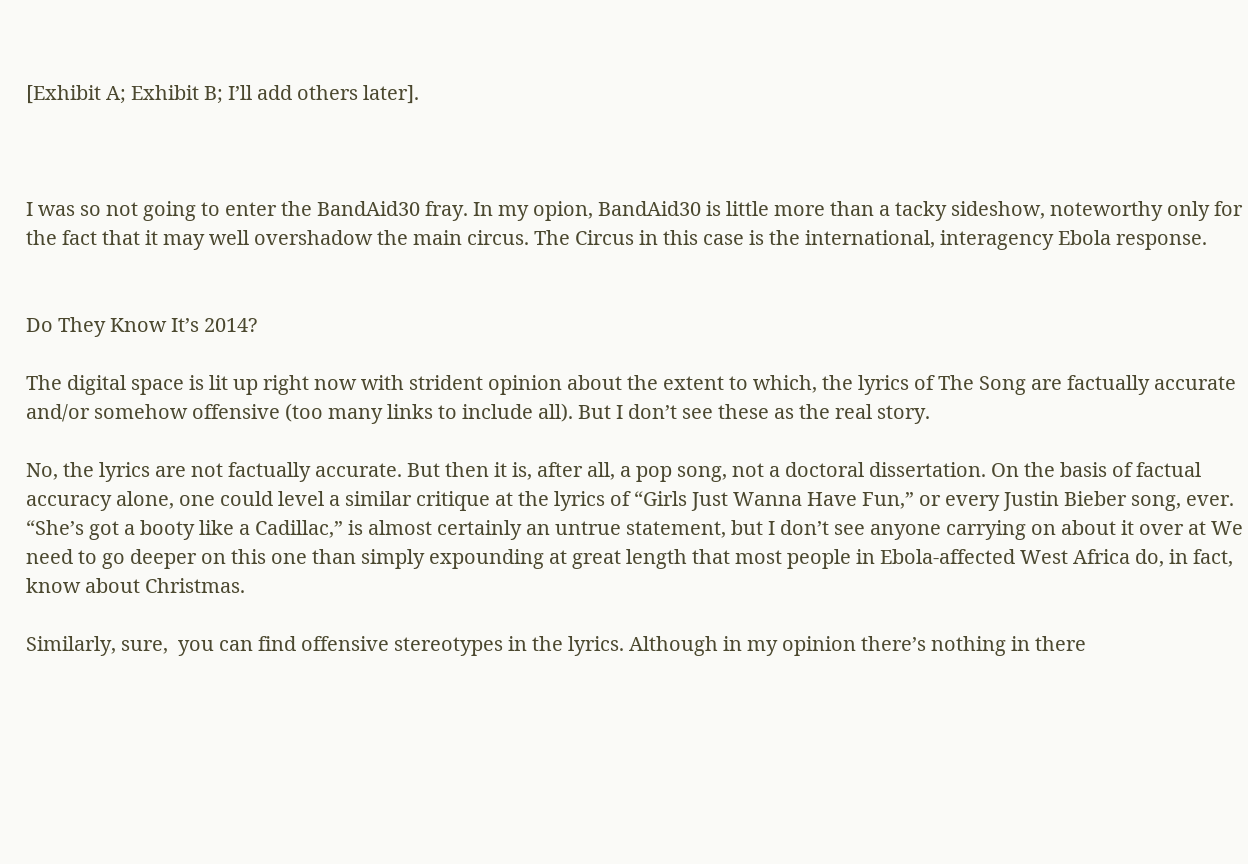[Exhibit A; Exhibit B; I’ll add others later].



I was so not going to enter the BandAid30 fray. In my opion, BandAid30 is little more than a tacky sideshow, noteworthy only for the fact that it may well overshadow the main circus. The Circus in this case is the international, interagency Ebola response.


Do They Know It’s 2014?

The digital space is lit up right now with strident opinion about the extent to which, the lyrics of The Song are factually accurate and/or somehow offensive (too many links to include all). But I don’t see these as the real story.

No, the lyrics are not factually accurate. But then it is, after all, a pop song, not a doctoral dissertation. On the basis of factual accuracy alone, one could level a similar critique at the lyrics of “Girls Just Wanna Have Fun,” or every Justin Bieber song, ever. “She’s got a booty like a Cadillac,” is almost certainly an untrue statement, but I don’t see anyone carrying on about it over at We need to go deeper on this one than simply expounding at great length that most people in Ebola-affected West Africa do, in fact, know about Christmas.

Similarly, sure,  you can find offensive stereotypes in the lyrics. Although in my opinion there’s nothing in there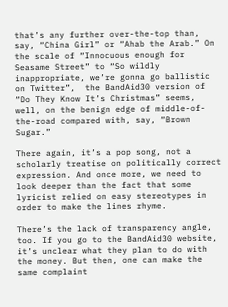that’s any further over-the-top than, say, “China Girl” or “Ahab the Arab.” On the scale of “Innocuous enough for Seasame Street” to “So wildly inappropriate, we’re gonna go ballistic on Twitter”,  the BandAid30 version of “Do They Know It’s Christmas” seems, well, on the benign edge of middle-of-the-road compared with, say, “Brown Sugar.”

There again, it’s a pop song, not a scholarly treatise on politically correct expression. And once more, we need to look deeper than the fact that some lyricist relied on easy stereotypes in order to make the lines rhyme.

There’s the lack of transparency angle, too. If you go to the BandAid30 website, it’s unclear what they plan to do with the money. But then, one can make the same complaint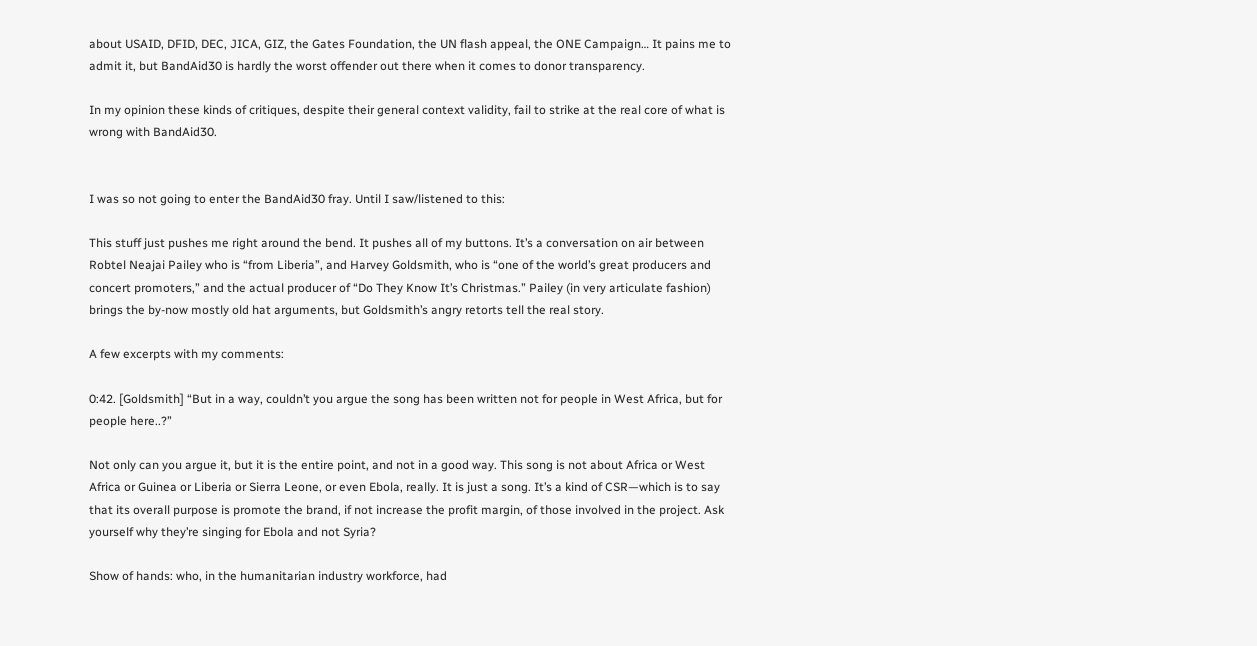about USAID, DFID, DEC, JICA, GIZ, the Gates Foundation, the UN flash appeal, the ONE Campaign… It pains me to admit it, but BandAid30 is hardly the worst offender out there when it comes to donor transparency.

In my opinion these kinds of critiques, despite their general context validity, fail to strike at the real core of what is wrong with BandAid30.


I was so not going to enter the BandAid30 fray. Until I saw/listened to this:

This stuff just pushes me right around the bend. It pushes all of my buttons. It’s a conversation on air between Robtel Neajai Pailey who is “from Liberia”, and Harvey Goldsmith, who is “one of the world’s great producers and concert promoters,” and the actual producer of “Do They Know It’s Christmas.” Pailey (in very articulate fashion) brings the by-now mostly old hat arguments, but Goldsmith’s angry retorts tell the real story.

A few excerpts with my comments:

0:42. [Goldsmith] “But in a way, couldn’t you argue the song has been written not for people in West Africa, but for people here..?”

Not only can you argue it, but it is the entire point, and not in a good way. This song is not about Africa or West Africa or Guinea or Liberia or Sierra Leone, or even Ebola, really. It is just a song. It’s a kind of CSR—which is to say that its overall purpose is promote the brand, if not increase the profit margin, of those involved in the project. Ask yourself why they’re singing for Ebola and not Syria?

Show of hands: who, in the humanitarian industry workforce, had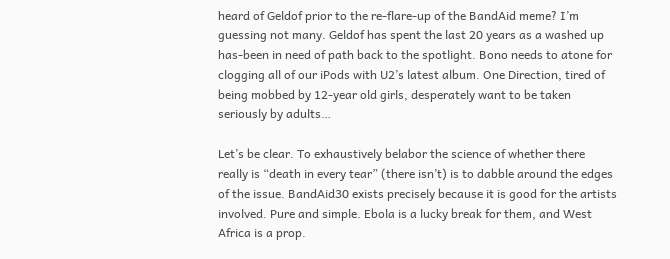heard of Geldof prior to the re-flare-up of the BandAid meme? I’m guessing not many. Geldof has spent the last 20 years as a washed up has-been in need of path back to the spotlight. Bono needs to atone for clogging all of our iPods with U2’s latest album. One Direction, tired of being mobbed by 12-year old girls, desperately want to be taken seriously by adults…

Let’s be clear. To exhaustively belabor the science of whether there really is “death in every tear” (there isn’t) is to dabble around the edges of the issue. BandAid30 exists precisely because it is good for the artists involved. Pure and simple. Ebola is a lucky break for them, and West Africa is a prop.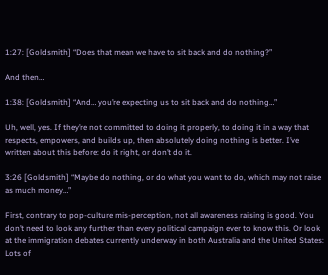1:27: [Goldsmith] “Does that mean we have to sit back and do nothing?”

And then…

1:38: [Goldsmith] “And… you’re expecting us to sit back and do nothing…”

Uh, well, yes. If they’re not committed to doing it properly, to doing it in a way that respects, empowers, and builds up, then absolutely doing nothing is better. I’ve written about this before: do it right, or don’t do it.

3:26 [Goldsmith] “Maybe do nothing, or do what you want to do, which may not raise as much money…”

First, contrary to pop-culture mis-perception, not all awareness raising is good. You don’t need to look any further than every political campaign ever to know this. Or look at the immigration debates currently underway in both Australia and the United States: Lots of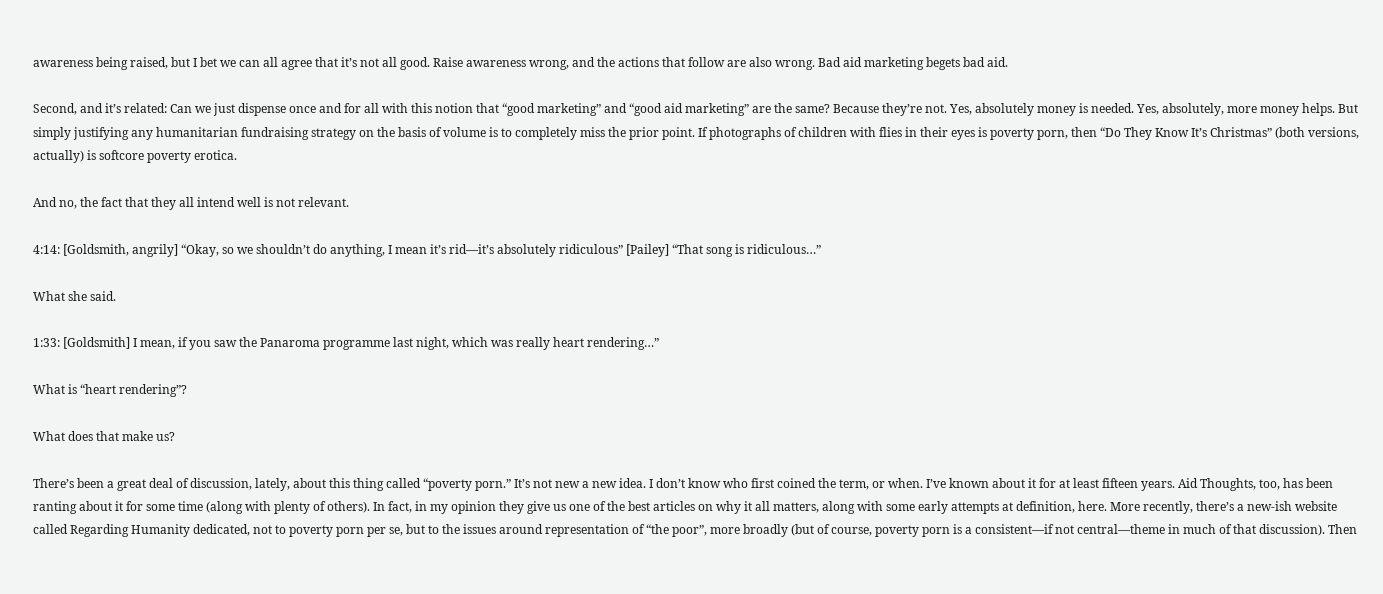awareness being raised, but I bet we can all agree that it’s not all good. Raise awareness wrong, and the actions that follow are also wrong. Bad aid marketing begets bad aid.

Second, and it’s related: Can we just dispense once and for all with this notion that “good marketing” and “good aid marketing” are the same? Because they’re not. Yes, absolutely money is needed. Yes, absolutely, more money helps. But simply justifying any humanitarian fundraising strategy on the basis of volume is to completely miss the prior point. If photographs of children with flies in their eyes is poverty porn, then “Do They Know It’s Christmas” (both versions, actually) is softcore poverty erotica.

And no, the fact that they all intend well is not relevant.

4:14: [Goldsmith, angrily] “Okay, so we shouldn’t do anything, I mean it’s rid—it’s absolutely ridiculous” [Pailey] “That song is ridiculous…”

What she said.

1:33: [Goldsmith] I mean, if you saw the Panaroma programme last night, which was really heart rendering…”

What is “heart rendering”?

What does that make us?

There’s been a great deal of discussion, lately, about this thing called “poverty porn.” It’s not new a new idea. I don’t know who first coined the term, or when. I’ve known about it for at least fifteen years. Aid Thoughts, too, has been ranting about it for some time (along with plenty of others). In fact, in my opinion they give us one of the best articles on why it all matters, along with some early attempts at definition, here. More recently, there’s a new-ish website called Regarding Humanity dedicated, not to poverty porn per se, but to the issues around representation of “the poor”, more broadly (but of course, poverty porn is a consistent—if not central—theme in much of that discussion). Then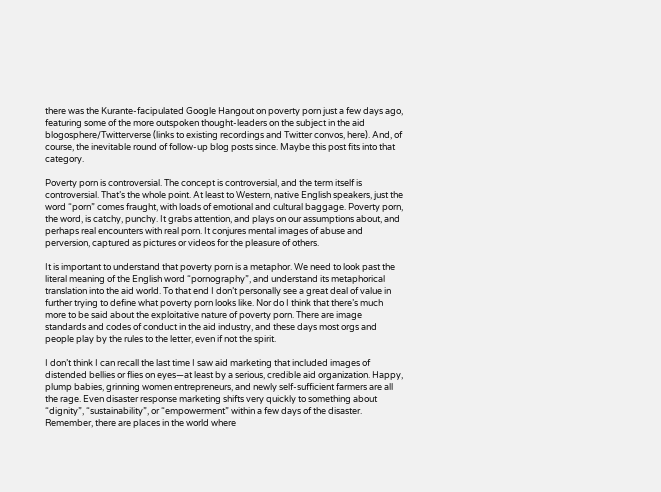there was the Kurante-facipulated Google Hangout on poverty porn just a few days ago, featuring some of the more outspoken thought-leaders on the subject in the aid blogosphere/Twitterverse (links to existing recordings and Twitter convos, here). And, of course, the inevitable round of follow-up blog posts since. Maybe this post fits into that category.

Poverty porn is controversial. The concept is controversial, and the term itself is controversial. That’s the whole point. At least to Western, native English speakers, just the word “porn” comes fraught, with loads of emotional and cultural baggage. Poverty porn, the word, is catchy, punchy. It grabs attention, and plays on our assumptions about, and perhaps real encounters with real porn. It conjures mental images of abuse and perversion, captured as pictures or videos for the pleasure of others.

It is important to understand that poverty porn is a metaphor. We need to look past the literal meaning of the English word “pornography”, and understand its metaphorical translation into the aid world. To that end I don’t personally see a great deal of value in further trying to define what poverty porn looks like. Nor do I think that there’s much more to be said about the exploitative nature of poverty porn. There are image standards and codes of conduct in the aid industry, and these days most orgs and people play by the rules to the letter, even if not the spirit.

I don’t think I can recall the last time I saw aid marketing that included images of distended bellies or flies on eyes—at least by a serious, credible aid organization. Happy, plump babies, grinning women entrepreneurs, and newly self-sufficient farmers are all the rage. Even disaster response marketing shifts very quickly to something about “dignity”, “sustainability”, or “empowerment” within a few days of the disaster. Remember, there are places in the world where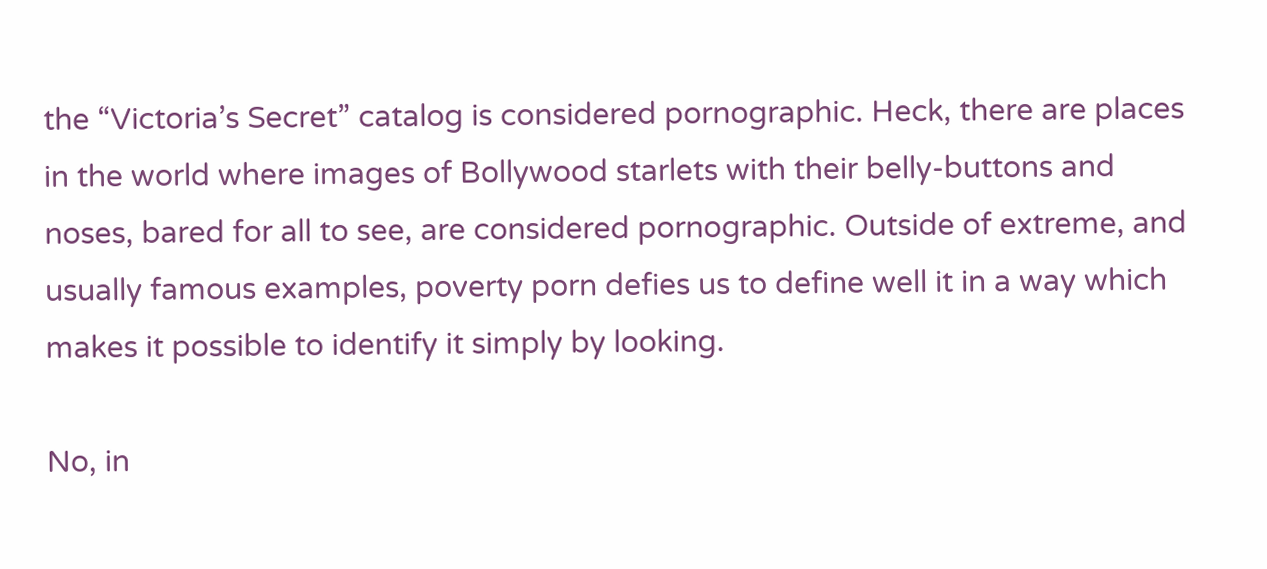the “Victoria’s Secret” catalog is considered pornographic. Heck, there are places in the world where images of Bollywood starlets with their belly-buttons and noses, bared for all to see, are considered pornographic. Outside of extreme, and usually famous examples, poverty porn defies us to define well it in a way which makes it possible to identify it simply by looking.

No, in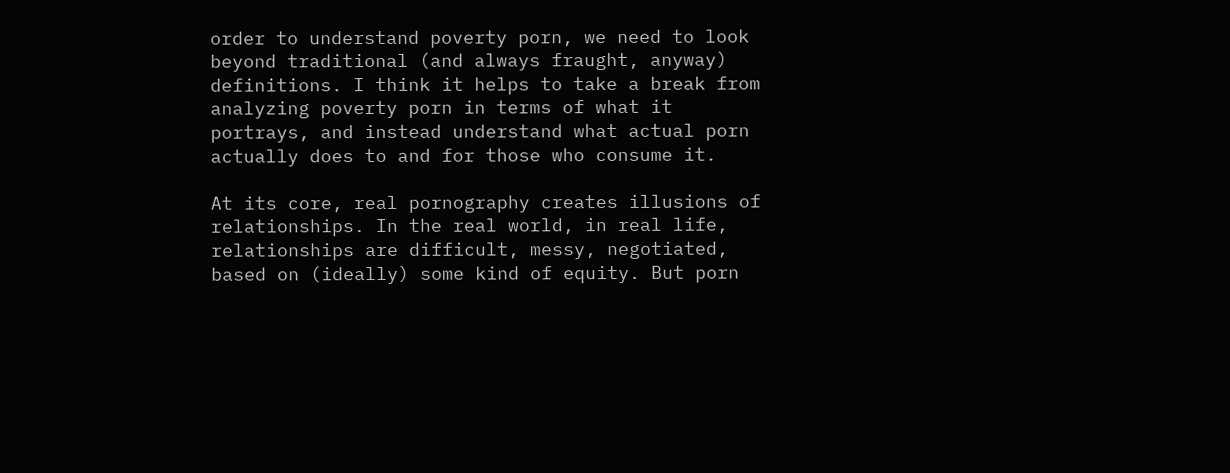order to understand poverty porn, we need to look beyond traditional (and always fraught, anyway) definitions. I think it helps to take a break from analyzing poverty porn in terms of what it portrays, and instead understand what actual porn actually does to and for those who consume it.

At its core, real pornography creates illusions of relationships. In the real world, in real life, relationships are difficult, messy, negotiated, based on (ideally) some kind of equity. But porn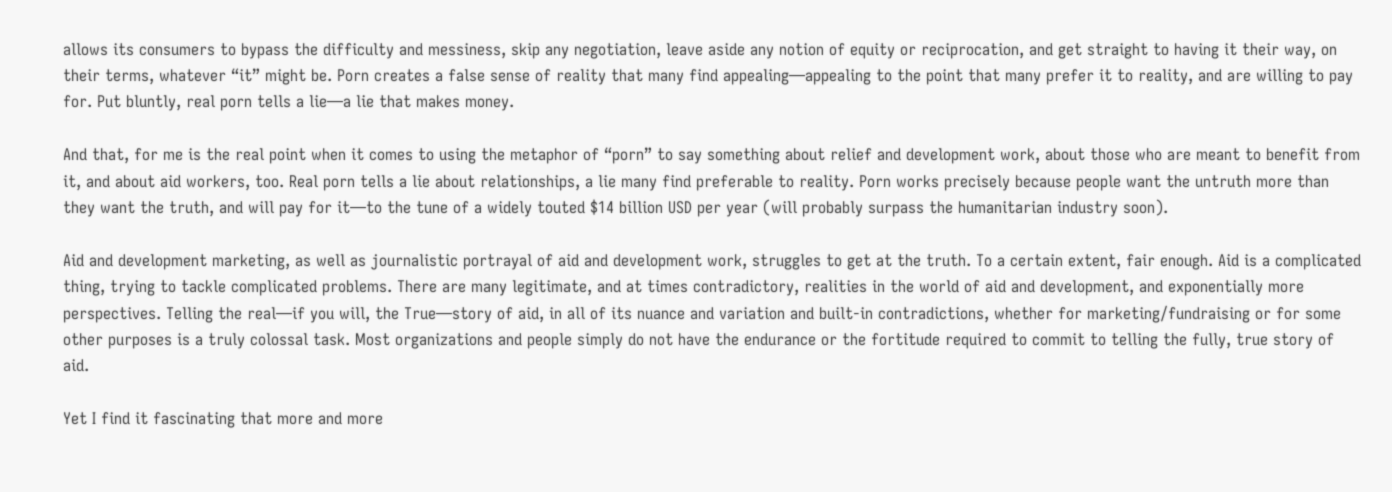allows its consumers to bypass the difficulty and messiness, skip any negotiation, leave aside any notion of equity or reciprocation, and get straight to having it their way, on their terms, whatever “it” might be. Porn creates a false sense of reality that many find appealing—appealing to the point that many prefer it to reality, and are willing to pay for. Put bluntly, real porn tells a lie—a lie that makes money.

And that, for me is the real point when it comes to using the metaphor of “porn” to say something about relief and development work, about those who are meant to benefit from it, and about aid workers, too. Real porn tells a lie about relationships, a lie many find preferable to reality. Porn works precisely because people want the untruth more than they want the truth, and will pay for it—to the tune of a widely touted $14 billion USD per year (will probably surpass the humanitarian industry soon).

Aid and development marketing, as well as journalistic portrayal of aid and development work, struggles to get at the truth. To a certain extent, fair enough. Aid is a complicated thing, trying to tackle complicated problems. There are many legitimate, and at times contradictory, realities in the world of aid and development, and exponentially more perspectives. Telling the real—if you will, the True—story of aid, in all of its nuance and variation and built-in contradictions, whether for marketing/fundraising or for some other purposes is a truly colossal task. Most organizations and people simply do not have the endurance or the fortitude required to commit to telling the fully, true story of aid.

Yet I find it fascinating that more and more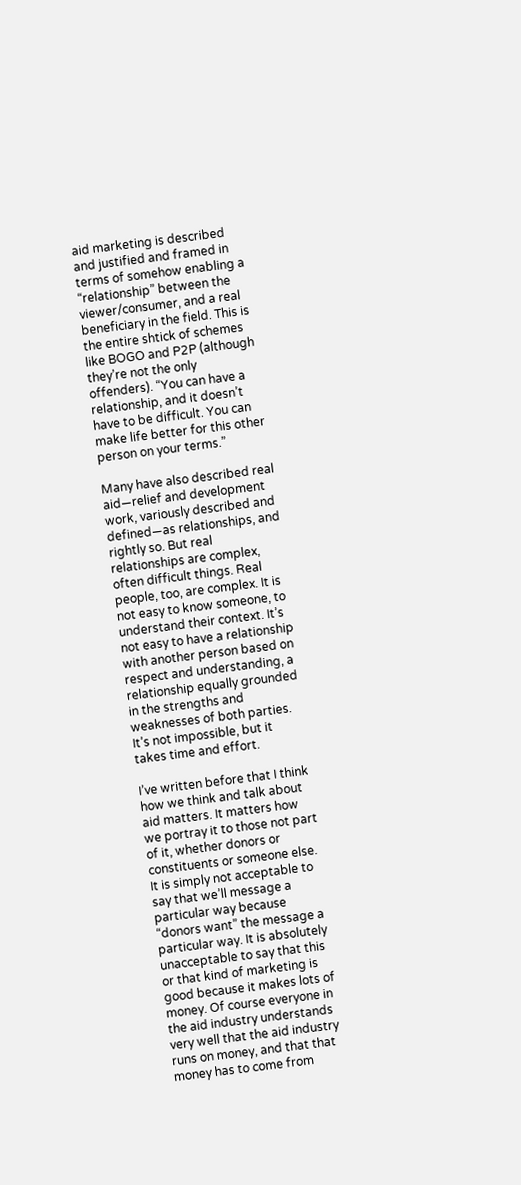aid marketing is described and justified and framed in terms of somehow enabling a “relationship” between the viewer/consumer, and a real beneficiary in the field. This is the entire shtick of schemes like BOGO and P2P (although they’re not the only offenders). “You can have a relationship, and it doesn’t have to be difficult. You can make life better for this other person on your terms.”

Many have also described real aid—relief and development work, variously described and defined—as relationships, and rightly so. But real relationships are complex, often difficult things. Real people, too, are complex. It is not easy to know someone, to understand their context. It’s not easy to have a relationship with another person based on respect and understanding, a relationship equally grounded in the strengths and weaknesses of both parties. It’s not impossible, but it takes time and effort.

I’ve written before that I think how we think and talk about aid matters. It matters how we portray it to those not part of it, whether donors or constituents or someone else. It is simply not acceptable to say that we’ll message a particular way because “donors want” the message a particular way. It is absolutely unacceptable to say that this or that kind of marketing is good because it makes lots of money. Of course everyone in the aid industry understands very well that the aid industry runs on money, and that that money has to come from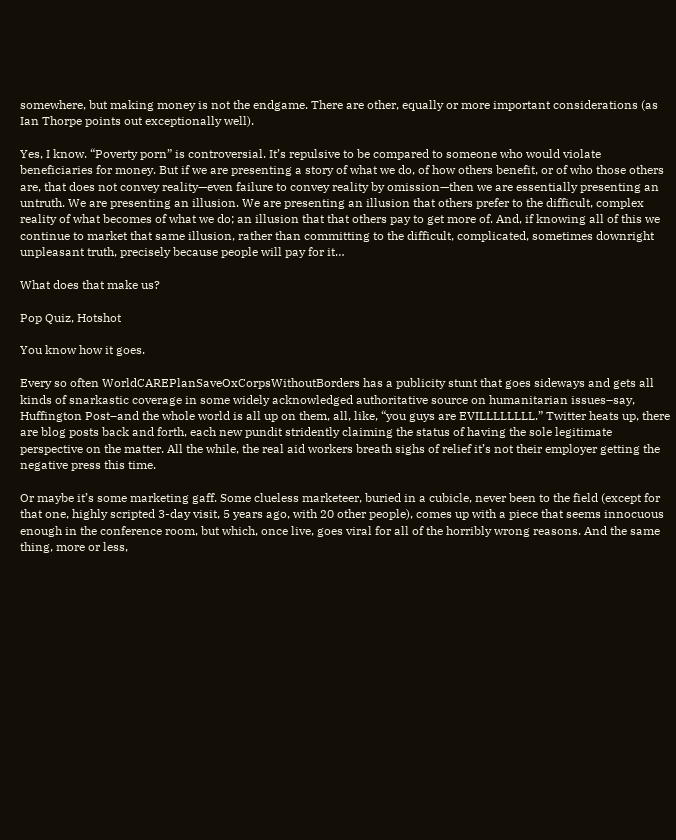somewhere, but making money is not the endgame. There are other, equally or more important considerations (as Ian Thorpe points out exceptionally well).

Yes, I know. “Poverty porn” is controversial. It’s repulsive to be compared to someone who would violate beneficiaries for money. But if we are presenting a story of what we do, of how others benefit, or of who those others are, that does not convey reality—even failure to convey reality by omission—then we are essentially presenting an untruth. We are presenting an illusion. We are presenting an illusion that others prefer to the difficult, complex reality of what becomes of what we do; an illusion that that others pay to get more of. And, if knowing all of this we continue to market that same illusion, rather than committing to the difficult, complicated, sometimes downright unpleasant truth, precisely because people will pay for it…

What does that make us?

Pop Quiz, Hotshot

You know how it goes.

Every so often WorldCAREPlanSaveOxCorpsWithoutBorders has a publicity stunt that goes sideways and gets all kinds of snarkastic coverage in some widely acknowledged authoritative source on humanitarian issues–say, Huffington Post–and the whole world is all up on them, all, like, “you guys are EVILLLLLLLL.” Twitter heats up, there are blog posts back and forth, each new pundit stridently claiming the status of having the sole legitimate perspective on the matter. All the while, the real aid workers breath sighs of relief it’s not their employer getting the negative press this time.

Or maybe it’s some marketing gaff. Some clueless marketeer, buried in a cubicle, never been to the field (except for that one, highly scripted 3-day visit, 5 years ago, with 20 other people), comes up with a piece that seems innocuous enough in the conference room, but which, once live, goes viral for all of the horribly wrong reasons. And the same thing, more or less,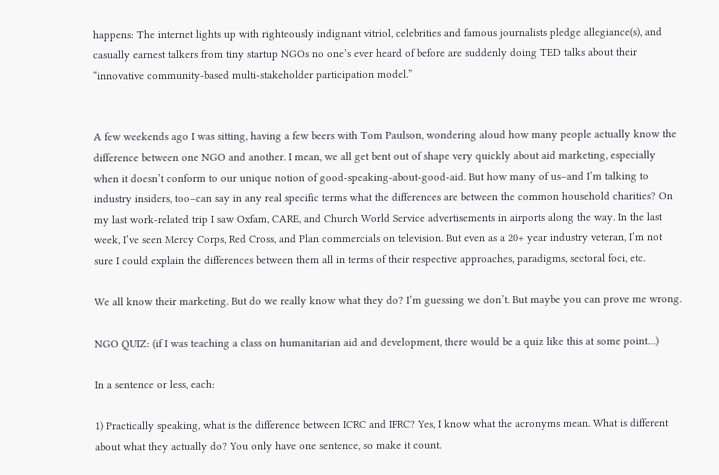happens: The internet lights up with righteously indignant vitriol, celebrities and famous journalists pledge allegiance(s), and casually earnest talkers from tiny startup NGOs no one’s ever heard of before are suddenly doing TED talks about their “innovative community-based multi-stakeholder participation model.”


A few weekends ago I was sitting, having a few beers with Tom Paulson, wondering aloud how many people actually know the difference between one NGO and another. I mean, we all get bent out of shape very quickly about aid marketing, especially when it doesn’t conform to our unique notion of good-speaking-about-good-aid. But how many of us–and I’m talking to industry insiders, too–can say in any real specific terms what the differences are between the common household charities? On my last work-related trip I saw Oxfam, CARE, and Church World Service advertisements in airports along the way. In the last week, I’ve seen Mercy Corps, Red Cross, and Plan commercials on television. But even as a 20+ year industry veteran, I’m not sure I could explain the differences between them all in terms of their respective approaches, paradigms, sectoral foci, etc.

We all know their marketing. But do we really know what they do? I’m guessing we don’t. But maybe you can prove me wrong.

NGO QUIZ: (if I was teaching a class on humanitarian aid and development, there would be a quiz like this at some point…)

In a sentence or less, each:

1) Practically speaking, what is the difference between ICRC and IFRC? Yes, I know what the acronyms mean. What is different about what they actually do? You only have one sentence, so make it count.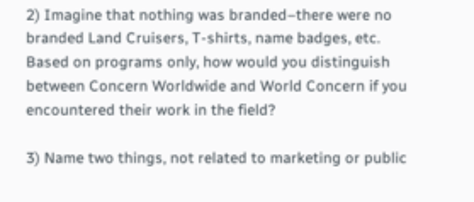2) Imagine that nothing was branded–there were no branded Land Cruisers, T-shirts, name badges, etc. Based on programs only, how would you distinguish between Concern Worldwide and World Concern if you encountered their work in the field?

3) Name two things, not related to marketing or public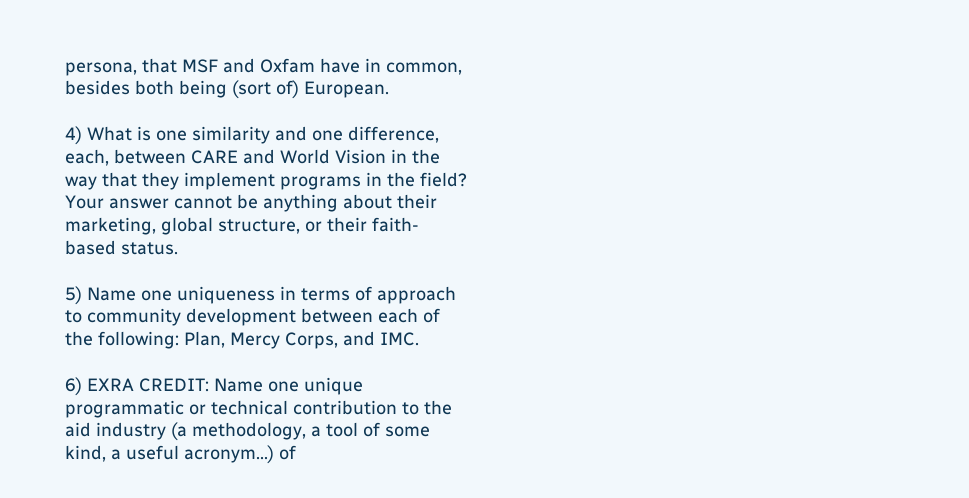persona, that MSF and Oxfam have in common, besides both being (sort of) European.

4) What is one similarity and one difference, each, between CARE and World Vision in the way that they implement programs in the field? Your answer cannot be anything about their marketing, global structure, or their faith-based status.

5) Name one uniqueness in terms of approach to community development between each of the following: Plan, Mercy Corps, and IMC.

6) EXRA CREDIT: Name one unique programmatic or technical contribution to the aid industry (a methodology, a tool of some kind, a useful acronym…) of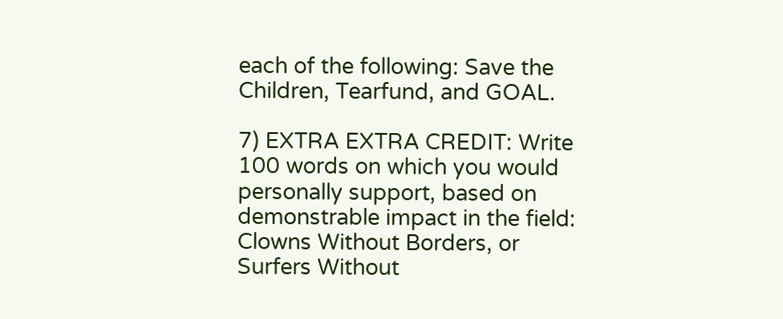each of the following: Save the Children, Tearfund, and GOAL.

7) EXTRA EXTRA CREDIT: Write 100 words on which you would personally support, based on demonstrable impact in the field: Clowns Without Borders, or Surfers Without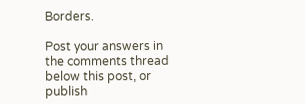Borders.

Post your answers in the comments thread below this post, or publish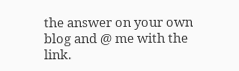the answer on your own blog and @ me with the link.